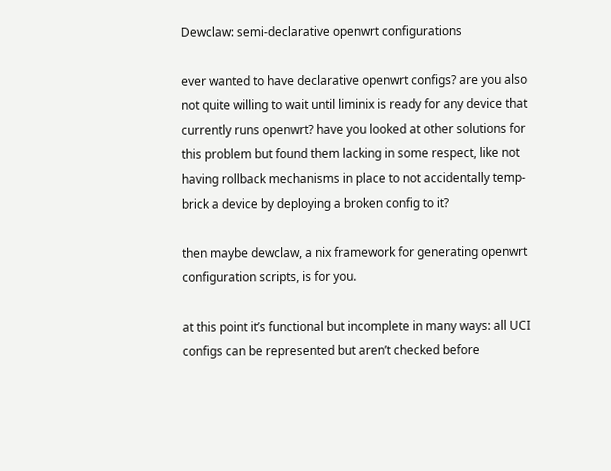Dewclaw: semi-declarative openwrt configurations

ever wanted to have declarative openwrt configs? are you also not quite willing to wait until liminix is ready for any device that currently runs openwrt? have you looked at other solutions for this problem but found them lacking in some respect, like not having rollback mechanisms in place to not accidentally temp-brick a device by deploying a broken config to it?

then maybe dewclaw, a nix framework for generating openwrt configuration scripts, is for you.

at this point it’s functional but incomplete in many ways: all UCI configs can be represented but aren’t checked before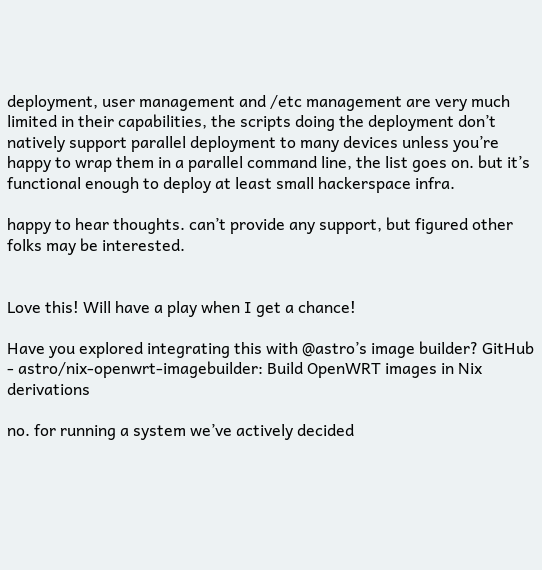deployment, user management and /etc management are very much limited in their capabilities, the scripts doing the deployment don’t natively support parallel deployment to many devices unless you’re happy to wrap them in a parallel command line, the list goes on. but it’s functional enough to deploy at least small hackerspace infra.

happy to hear thoughts. can’t provide any support, but figured other folks may be interested.


Love this! Will have a play when I get a chance!

Have you explored integrating this with @astro’s image builder? GitHub - astro/nix-openwrt-imagebuilder: Build OpenWRT images in Nix derivations

no. for running a system we’ve actively decided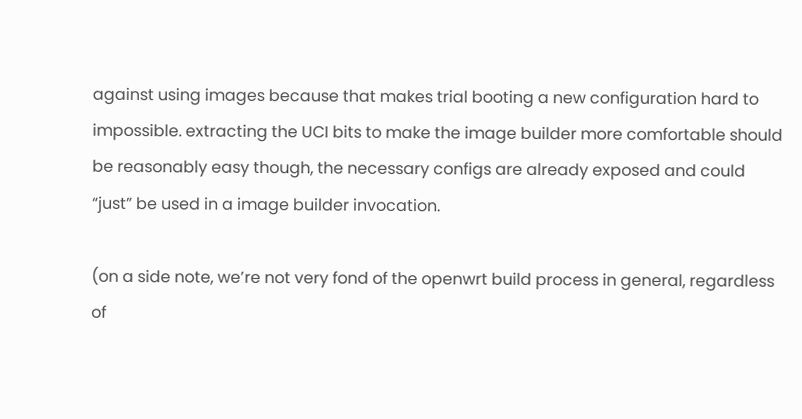against using images because that makes trial booting a new configuration hard to impossible. extracting the UCI bits to make the image builder more comfortable should be reasonably easy though, the necessary configs are already exposed and could “just” be used in a image builder invocation.

(on a side note, we’re not very fond of the openwrt build process in general, regardless of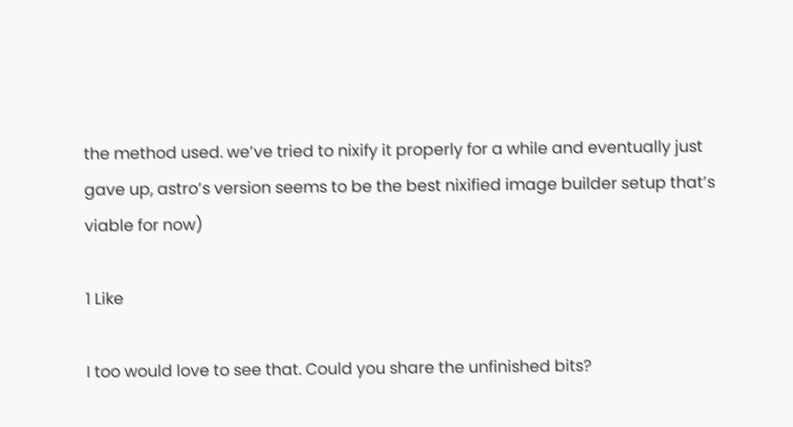the method used. we’ve tried to nixify it properly for a while and eventually just gave up, astro’s version seems to be the best nixified image builder setup that’s viable for now)

1 Like

I too would love to see that. Could you share the unfinished bits?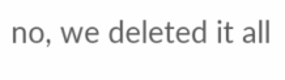no, we deleted it all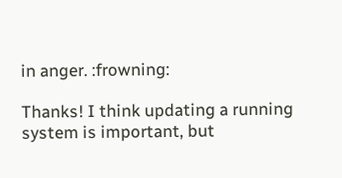in anger. :frowning:

Thanks! I think updating a running system is important, but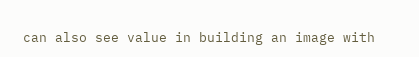can also see value in building an image with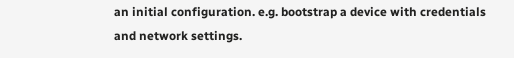an initial configuration. e.g. bootstrap a device with credentials and network settings.